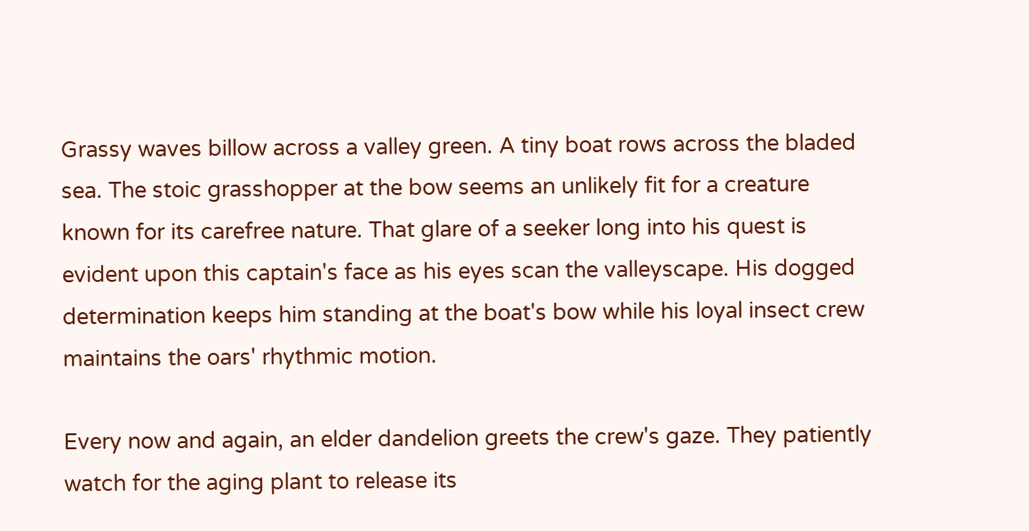Grassy waves billow across a valley green. A tiny boat rows across the bladed sea. The stoic grasshopper at the bow seems an unlikely fit for a creature known for its carefree nature. That glare of a seeker long into his quest is evident upon this captain's face as his eyes scan the valleyscape. His dogged determination keeps him standing at the boat's bow while his loyal insect crew maintains the oars' rhythmic motion.

Every now and again, an elder dandelion greets the crew's gaze. They patiently watch for the aging plant to release its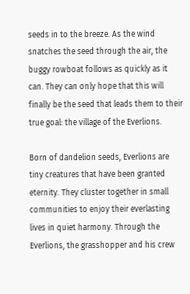seeds in to the breeze. As the wind snatches the seed through the air, the buggy rowboat follows as quickly as it can. They can only hope that this will finally be the seed that leads them to their true goal: the village of the Everlions.

Born of dandelion seeds, Everlions are tiny creatures that have been granted eternity. They cluster together in small communities to enjoy their everlasting lives in quiet harmony. Through the Everlions, the grasshopper and his crew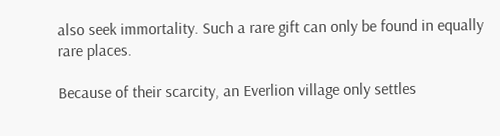also seek immortality. Such a rare gift can only be found in equally rare places.

Because of their scarcity, an Everlion village only settles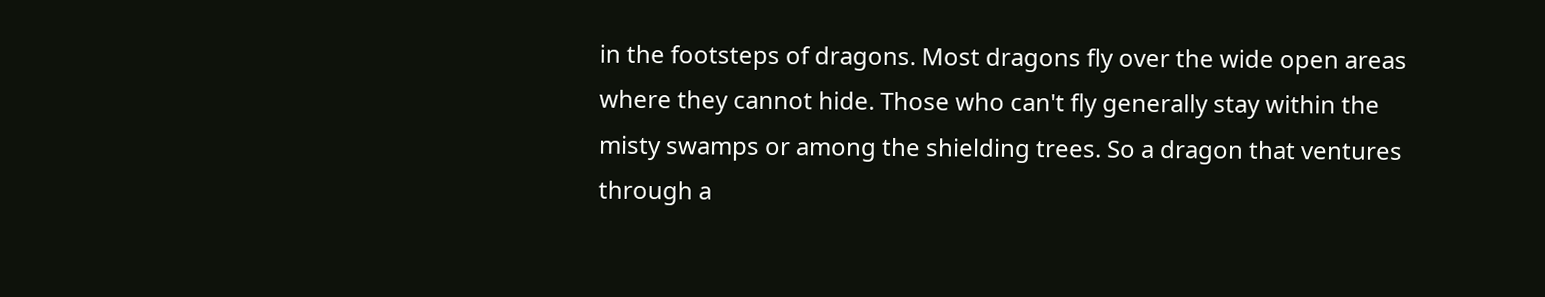in the footsteps of dragons. Most dragons fly over the wide open areas where they cannot hide. Those who can't fly generally stay within the misty swamps or among the shielding trees. So a dragon that ventures through a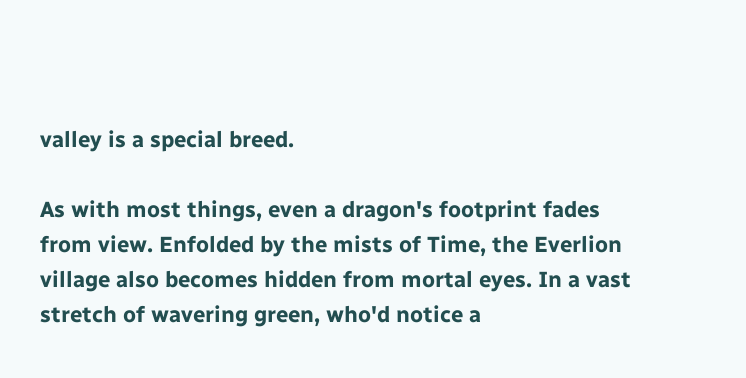valley is a special breed.

As with most things, even a dragon's footprint fades from view. Enfolded by the mists of Time, the Everlion village also becomes hidden from mortal eyes. In a vast stretch of wavering green, who'd notice a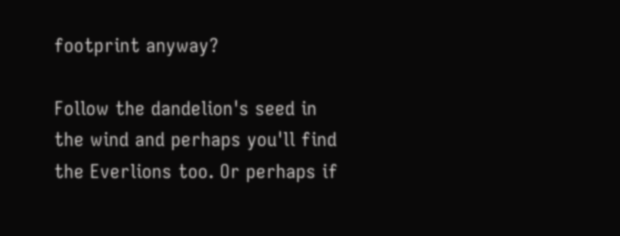footprint anyway?

Follow the dandelion's seed in the wind and perhaps you'll find the Everlions too. Or perhaps if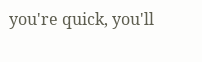you're quick, you'll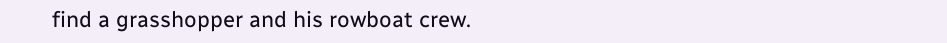find a grasshopper and his rowboat crew.